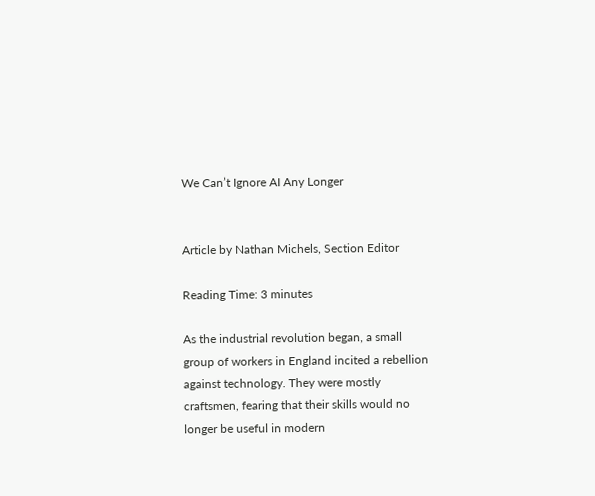We Can’t Ignore AI Any Longer


Article by Nathan Michels, Section Editor

Reading Time: 3 minutes

As the industrial revolution began, a small group of workers in England incited a rebellion against technology. They were mostly craftsmen, fearing that their skills would no longer be useful in modern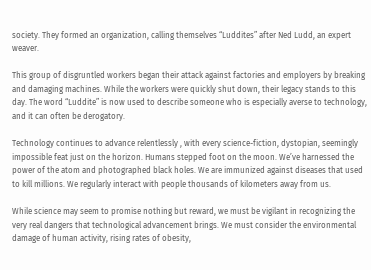society. They formed an organization, calling themselves “Luddites” after Ned Ludd, an expert weaver.

This group of disgruntled workers began their attack against factories and employers by breaking and damaging machines. While the workers were quickly shut down, their legacy stands to this day. The word “Luddite” is now used to describe someone who is especially averse to technology, and it can often be derogatory.

Technology continues to advance relentlessly , with every science-fiction, dystopian, seemingly impossible feat just on the horizon. Humans stepped foot on the moon. We’ve harnessed the power of the atom and photographed black holes. We are immunized against diseases that used to kill millions. We regularly interact with people thousands of kilometers away from us.

While science may seem to promise nothing but reward, we must be vigilant in recognizing the very real dangers that technological advancement brings. We must consider the environmental damage of human activity, rising rates of obesity,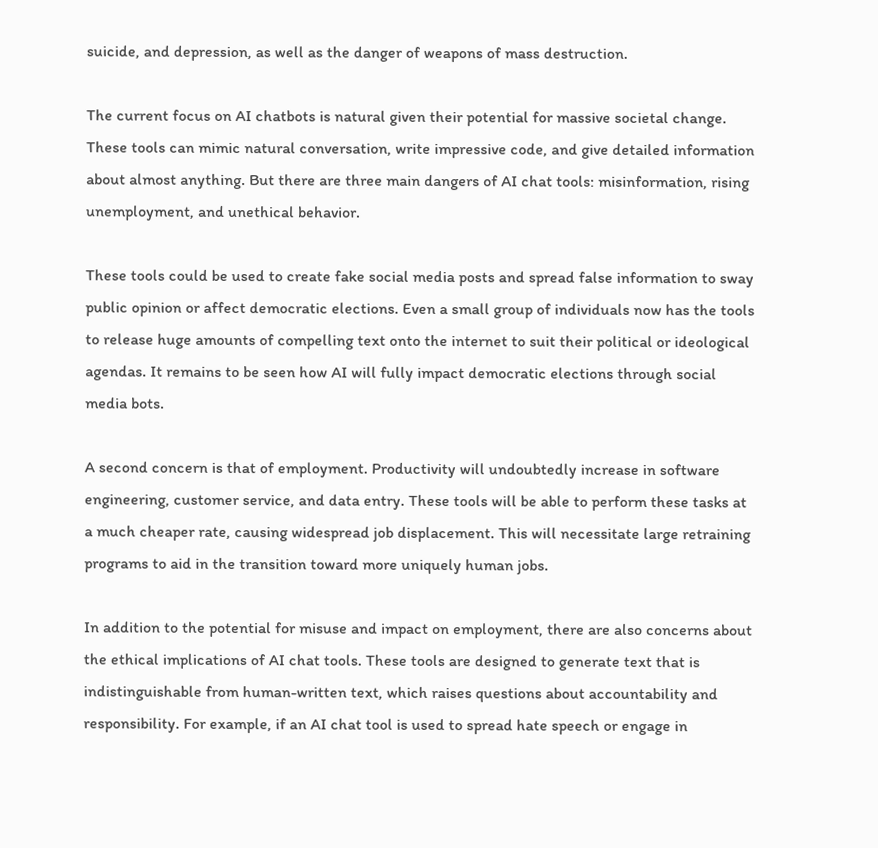suicide, and depression, as well as the danger of weapons of mass destruction.

The current focus on AI chatbots is natural given their potential for massive societal change. These tools can mimic natural conversation, write impressive code, and give detailed information about almost anything. But there are three main dangers of AI chat tools: misinformation, rising unemployment, and unethical behavior.

These tools could be used to create fake social media posts and spread false information to sway public opinion or affect democratic elections. Even a small group of individuals now has the tools to release huge amounts of compelling text onto the internet to suit their political or ideological agendas. It remains to be seen how AI will fully impact democratic elections through social media bots.

A second concern is that of employment. Productivity will undoubtedly increase in software engineering, customer service, and data entry. These tools will be able to perform these tasks at a much cheaper rate, causing widespread job displacement. This will necessitate large retraining programs to aid in the transition toward more uniquely human jobs.

In addition to the potential for misuse and impact on employment, there are also concerns about the ethical implications of AI chat tools. These tools are designed to generate text that is indistinguishable from human-written text, which raises questions about accountability and responsibility. For example, if an AI chat tool is used to spread hate speech or engage in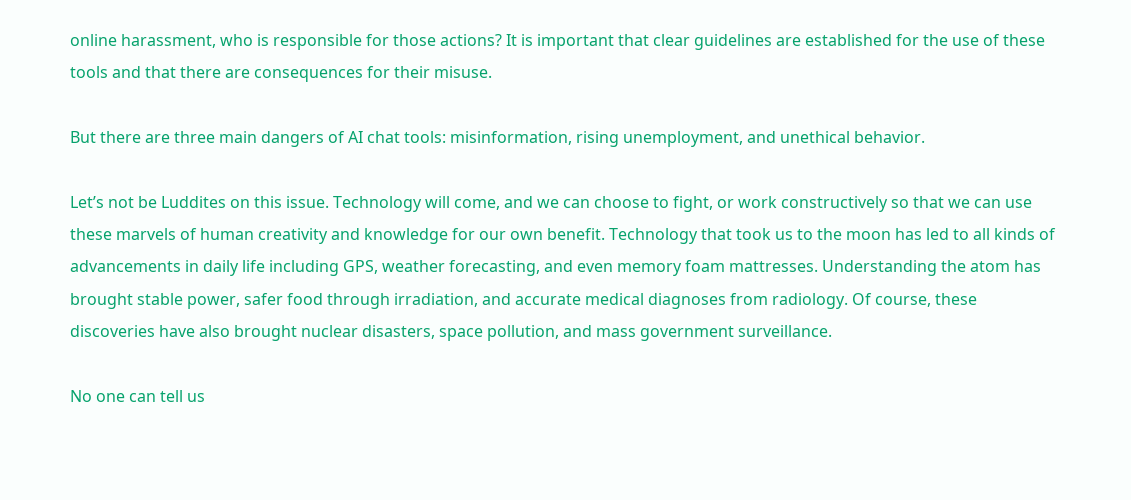online harassment, who is responsible for those actions? It is important that clear guidelines are established for the use of these tools and that there are consequences for their misuse.

But there are three main dangers of AI chat tools: misinformation, rising unemployment, and unethical behavior.

Let’s not be Luddites on this issue. Technology will come, and we can choose to fight, or work constructively so that we can use these marvels of human creativity and knowledge for our own benefit. Technology that took us to the moon has led to all kinds of advancements in daily life including GPS, weather forecasting, and even memory foam mattresses. Understanding the atom has brought stable power, safer food through irradiation, and accurate medical diagnoses from radiology. Of course, these discoveries have also brought nuclear disasters, space pollution, and mass government surveillance.

No one can tell us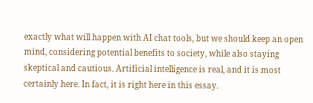exactly what will happen with AI chat tools, but we should keep an open mind, considering potential benefits to society, while also staying skeptical and cautious. Artificial intelligence is real, and it is most certainly here. In fact, it is right here in this essay.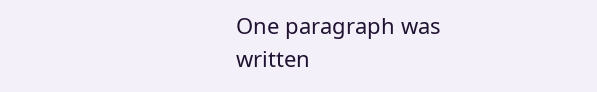One paragraph was written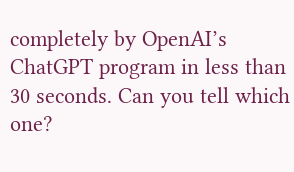completely by OpenAI’s ChatGPT program in less than 30 seconds. Can you tell which one?